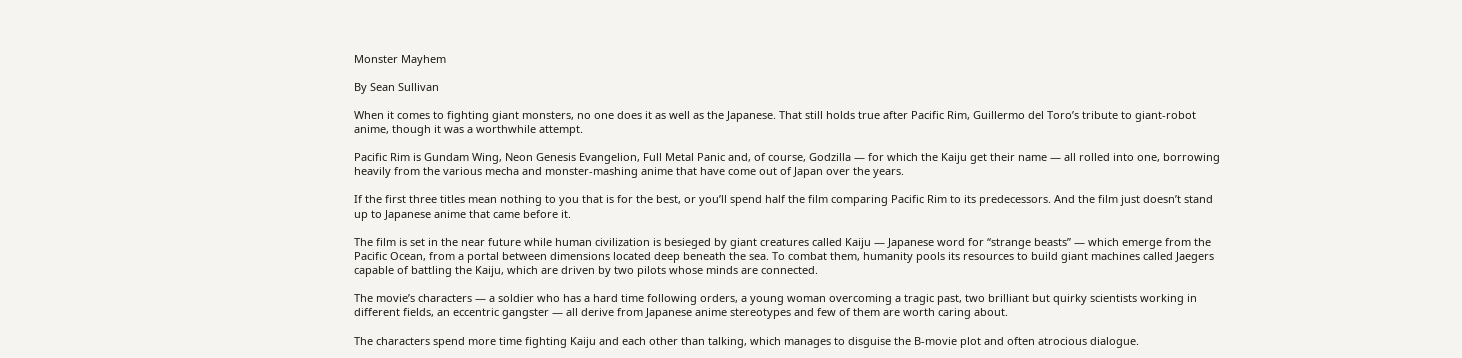Monster Mayhem

By Sean Sullivan

When it comes to fighting giant monsters, no one does it as well as the Japanese. That still holds true after Pacific Rim, Guillermo del Toro’s tribute to giant-robot anime, though it was a worthwhile attempt.

Pacific Rim is Gundam Wing, Neon Genesis Evangelion, Full Metal Panic and, of course, Godzilla — for which the Kaiju get their name — all rolled into one, borrowing heavily from the various mecha and monster-mashing anime that have come out of Japan over the years.

If the first three titles mean nothing to you that is for the best, or you’ll spend half the film comparing Pacific Rim to its predecessors. And the film just doesn’t stand up to Japanese anime that came before it.

The film is set in the near future while human civilization is besieged by giant creatures called Kaiju — Japanese word for “strange beasts” — which emerge from the Pacific Ocean, from a portal between dimensions located deep beneath the sea. To combat them, humanity pools its resources to build giant machines called Jaegers capable of battling the Kaiju, which are driven by two pilots whose minds are connected.

The movie’s characters — a soldier who has a hard time following orders, a young woman overcoming a tragic past, two brilliant but quirky scientists working in different fields, an eccentric gangster — all derive from Japanese anime stereotypes and few of them are worth caring about.

The characters spend more time fighting Kaiju and each other than talking, which manages to disguise the B-movie plot and often atrocious dialogue.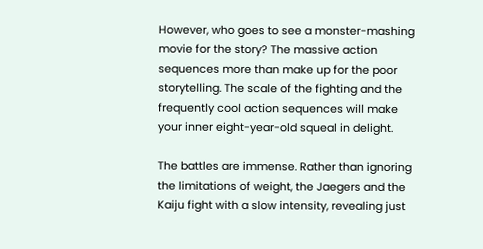However, who goes to see a monster-mashing movie for the story? The massive action sequences more than make up for the poor storytelling. The scale of the fighting and the frequently cool action sequences will make your inner eight-year-old squeal in delight.

The battles are immense. Rather than ignoring the limitations of weight, the Jaegers and the Kaiju fight with a slow intensity, revealing just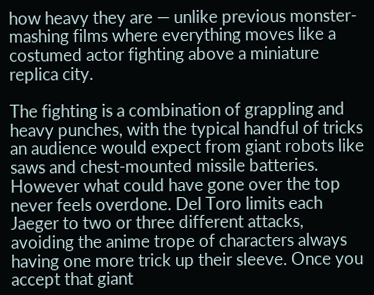how heavy they are — unlike previous monster-mashing films where everything moves like a costumed actor fighting above a miniature replica city.

The fighting is a combination of grappling and heavy punches, with the typical handful of tricks an audience would expect from giant robots like saws and chest-mounted missile batteries. However what could have gone over the top never feels overdone. Del Toro limits each Jaeger to two or three different attacks, avoiding the anime trope of characters always having one more trick up their sleeve. Once you accept that giant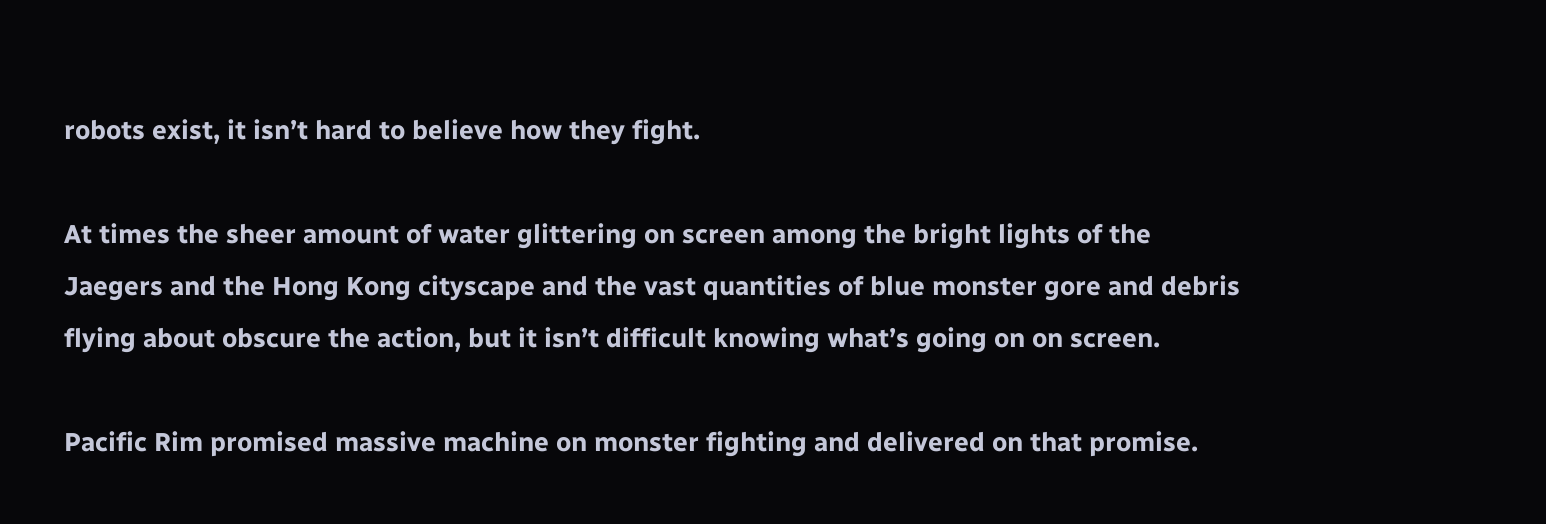robots exist, it isn’t hard to believe how they fight.

At times the sheer amount of water glittering on screen among the bright lights of the Jaegers and the Hong Kong cityscape and the vast quantities of blue monster gore and debris flying about obscure the action, but it isn’t difficult knowing what’s going on on screen.

Pacific Rim promised massive machine on monster fighting and delivered on that promise.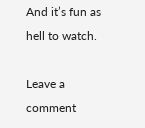And it’s fun as hell to watch.

Leave a comment